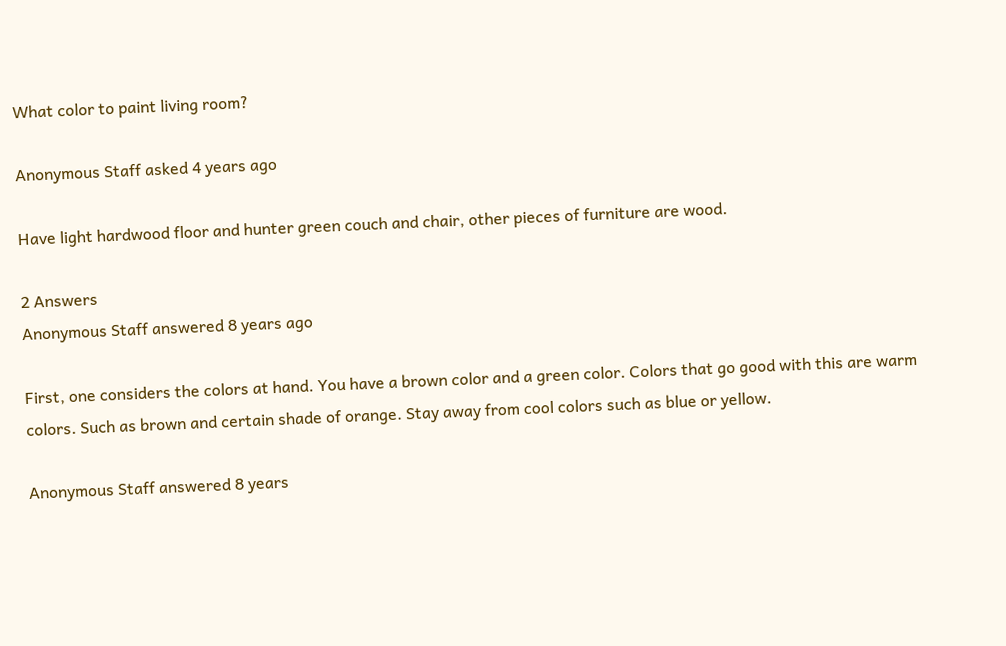What color to paint living room?

Anonymous Staff asked 4 years ago

Have light hardwood floor and hunter green couch and chair, other pieces of furniture are wood.

2 Answers
Anonymous Staff answered 8 years ago

First, one considers the colors at hand. You have a brown color and a green color. Colors that go good with this are warm colors. Such as brown and certain shade of orange. Stay away from cool colors such as blue or yellow.

Anonymous Staff answered 8 years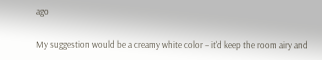ago

My suggestion would be a creamy white color – it'd keep the room airy and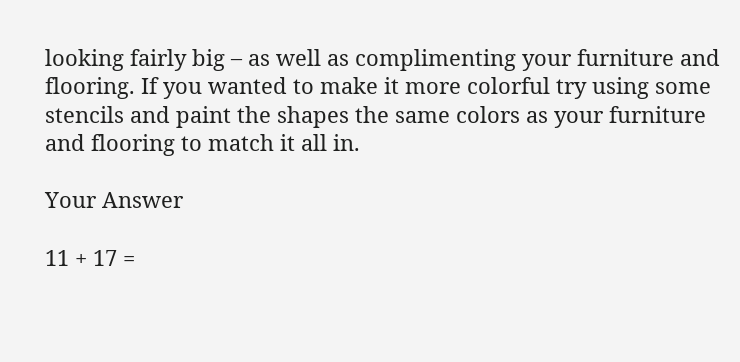looking fairly big – as well as complimenting your furniture and flooring. If you wanted to make it more colorful try using some stencils and paint the shapes the same colors as your furniture and flooring to match it all in.

Your Answer

11 + 17 =